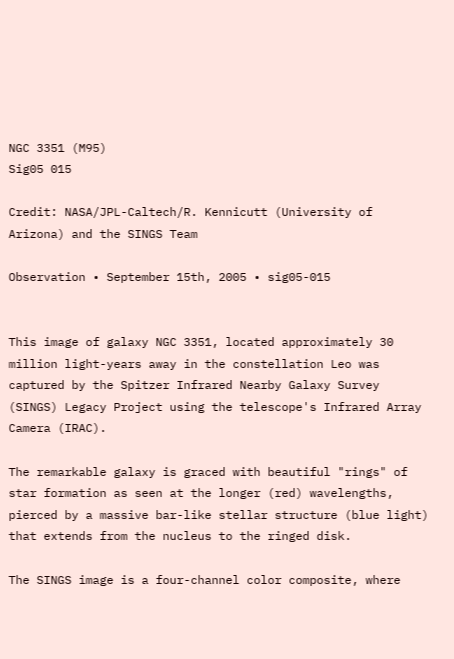NGC 3351 (M95)
Sig05 015

Credit: NASA/JPL-Caltech/R. Kennicutt (University of Arizona) and the SINGS Team

Observation • September 15th, 2005 • sig05-015


This image of galaxy NGC 3351, located approximately 30 million light-years away in the constellation Leo was captured by the Spitzer Infrared Nearby Galaxy Survey (SINGS) Legacy Project using the telescope's Infrared Array Camera (IRAC).

The remarkable galaxy is graced with beautiful "rings" of star formation as seen at the longer (red) wavelengths, pierced by a massive bar-like stellar structure (blue light) that extends from the nucleus to the ringed disk.

The SINGS image is a four-channel color composite, where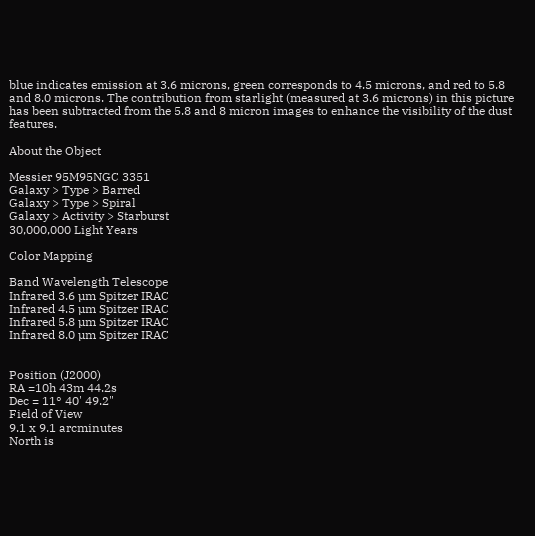blue indicates emission at 3.6 microns, green corresponds to 4.5 microns, and red to 5.8 and 8.0 microns. The contribution from starlight (measured at 3.6 microns) in this picture has been subtracted from the 5.8 and 8 micron images to enhance the visibility of the dust features.

About the Object

Messier 95M95NGC 3351
Galaxy > Type > Barred
Galaxy > Type > Spiral
Galaxy > Activity > Starburst
30,000,000 Light Years

Color Mapping

Band Wavelength Telescope
Infrared 3.6 µm Spitzer IRAC
Infrared 4.5 µm Spitzer IRAC
Infrared 5.8 µm Spitzer IRAC
Infrared 8.0 µm Spitzer IRAC


Position (J2000)
RA =10h 43m 44.2s
Dec = 11° 40' 49.2"
Field of View
9.1 x 9.1 arcminutes
North is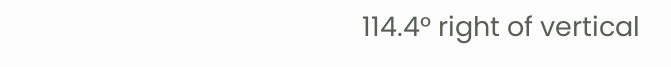114.4° right of vertical